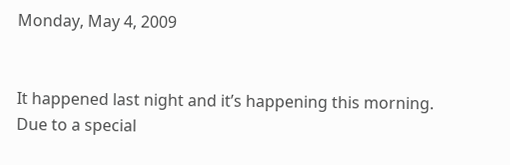Monday, May 4, 2009


It happened last night and it’s happening this morning. Due to a special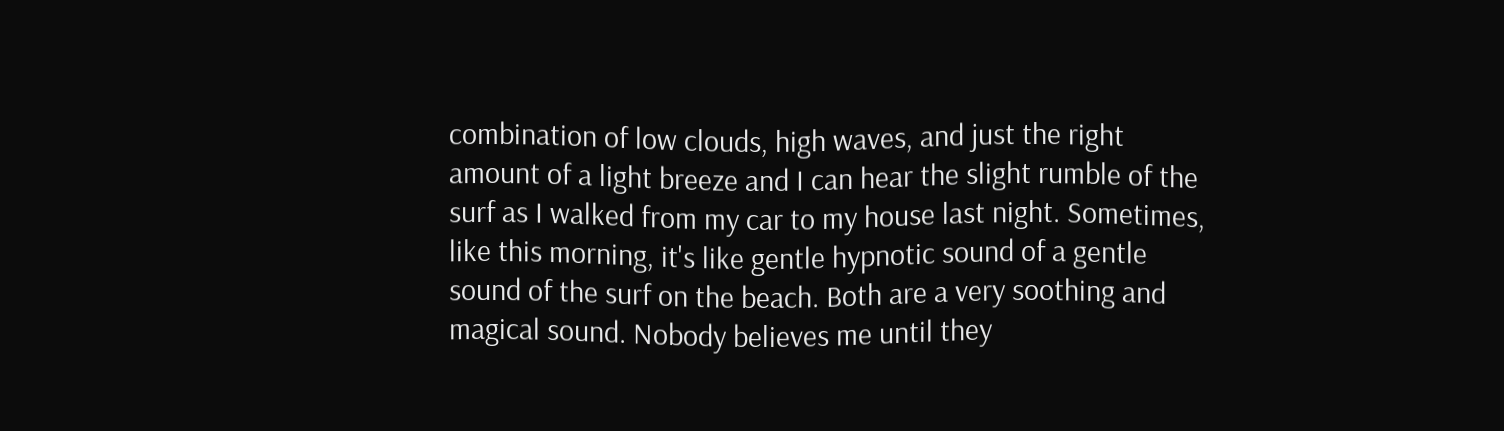combination of low clouds, high waves, and just the right amount of a light breeze and I can hear the slight rumble of the surf as I walked from my car to my house last night. Sometimes, like this morning, it's like gentle hypnotic sound of a gentle sound of the surf on the beach. Both are a very soothing and magical sound. Nobody believes me until they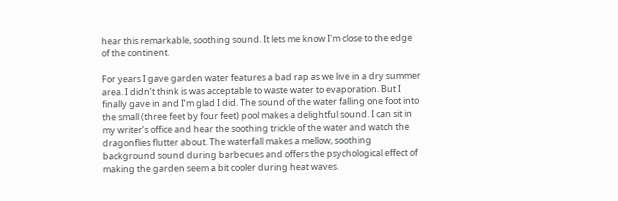hear this remarkable, soothing sound. It lets me know I'm close to the edge of the continent.

For years I gave garden water features a bad rap as we live in a dry summer area. I didn’t think is was acceptable to waste water to evaporation. But I finally gave in and I’m glad I did. The sound of the water falling one foot into the small (three feet by four feet) pool makes a delightful sound. I can sit in my writer’s office and hear the soothing trickle of the water and watch the dragonflies flutter about. The waterfall makes a mellow, soothing background sound during barbecues and offers the psychological effect of making the garden seem a bit cooler during heat waves.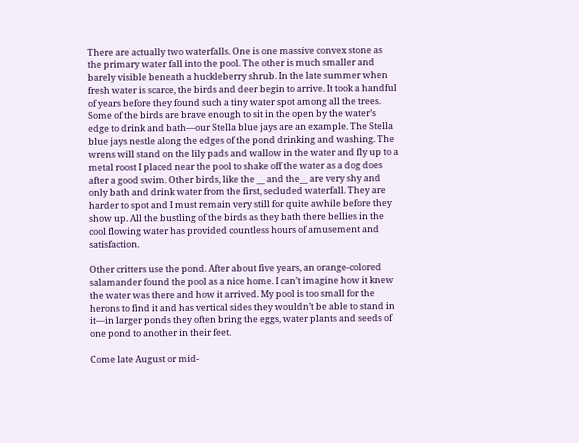There are actually two waterfalls. One is one massive convex stone as the primary water fall into the pool. The other is much smaller and barely visible beneath a huckleberry shrub. In the late summer when fresh water is scarce, the birds and deer begin to arrive. It took a handful of years before they found such a tiny water spot among all the trees. Some of the birds are brave enough to sit in the open by the water’s edge to drink and bath—our Stella blue jays are an example. The Stella blue jays nestle along the edges of the pond drinking and washing. The wrens will stand on the lily pads and wallow in the water and fly up to a metal roost I placed near the pool to shake off the water as a dog does after a good swim. Other birds, like the __ and the__ are very shy and only bath and drink water from the first, secluded waterfall. They are harder to spot and I must remain very still for quite awhile before they show up. All the bustling of the birds as they bath there bellies in the cool flowing water has provided countless hours of amusement and satisfaction.

Other critters use the pond. After about five years, an orange-colored salamander found the pool as a nice home. I can’t imagine how it knew the water was there and how it arrived. My pool is too small for the herons to find it and has vertical sides they wouldn’t be able to stand in it—in larger ponds they often bring the eggs, water plants and seeds of one pond to another in their feet.

Come late August or mid-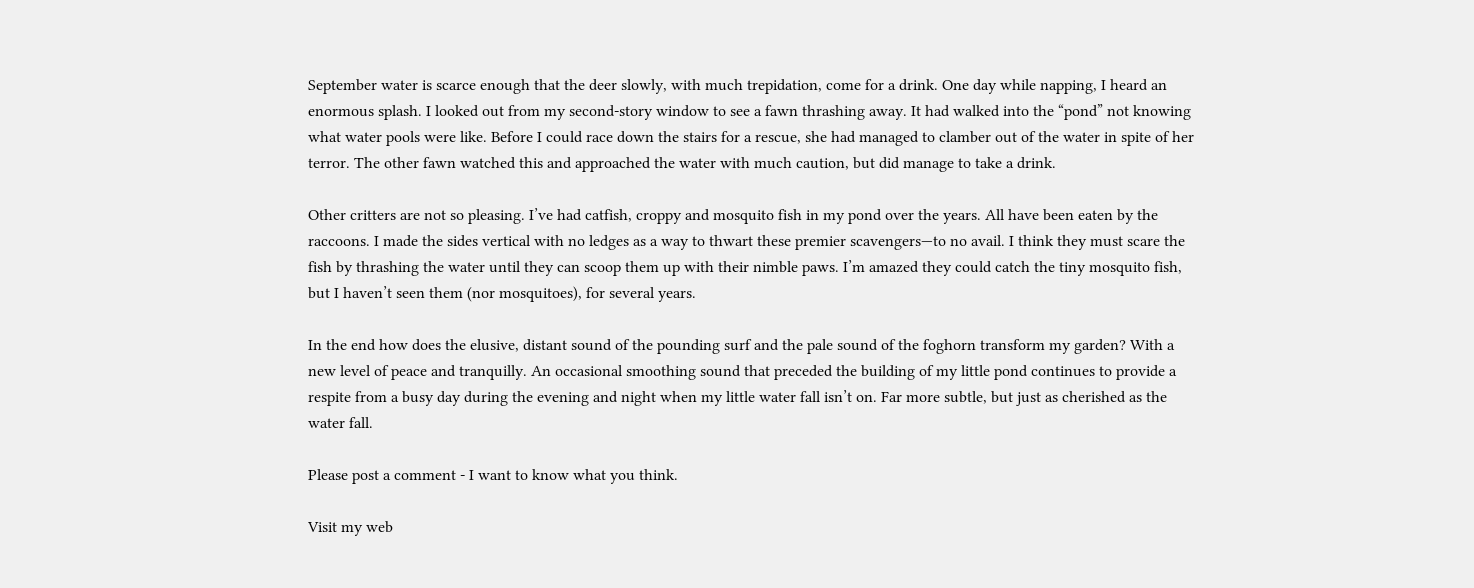September water is scarce enough that the deer slowly, with much trepidation, come for a drink. One day while napping, I heard an enormous splash. I looked out from my second-story window to see a fawn thrashing away. It had walked into the “pond” not knowing what water pools were like. Before I could race down the stairs for a rescue, she had managed to clamber out of the water in spite of her terror. The other fawn watched this and approached the water with much caution, but did manage to take a drink.

Other critters are not so pleasing. I’ve had catfish, croppy and mosquito fish in my pond over the years. All have been eaten by the raccoons. I made the sides vertical with no ledges as a way to thwart these premier scavengers—to no avail. I think they must scare the fish by thrashing the water until they can scoop them up with their nimble paws. I’m amazed they could catch the tiny mosquito fish, but I haven’t seen them (nor mosquitoes), for several years.

In the end how does the elusive, distant sound of the pounding surf and the pale sound of the foghorn transform my garden? With a new level of peace and tranquilly. An occasional smoothing sound that preceded the building of my little pond continues to provide a respite from a busy day during the evening and night when my little water fall isn’t on. Far more subtle, but just as cherished as the water fall.

Please post a comment - I want to know what you think.

Visit my web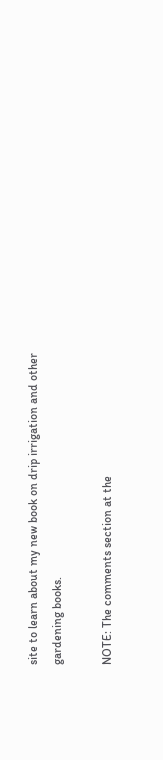site to learn about my new book on drip irrigation and other gardening books.

NOTE: The comments section at the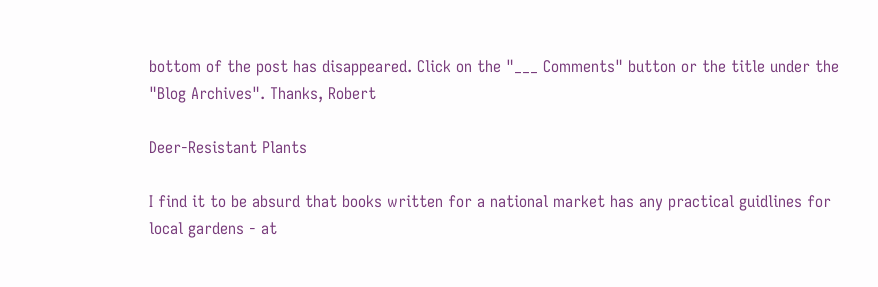bottom of the post has disappeared. Click on the "___ Comments" button or the title under the "Blog Archives". Thanks, Robert

Deer-Resistant Plants

I find it to be absurd that books written for a national market has any practical guidlines for local gardens - at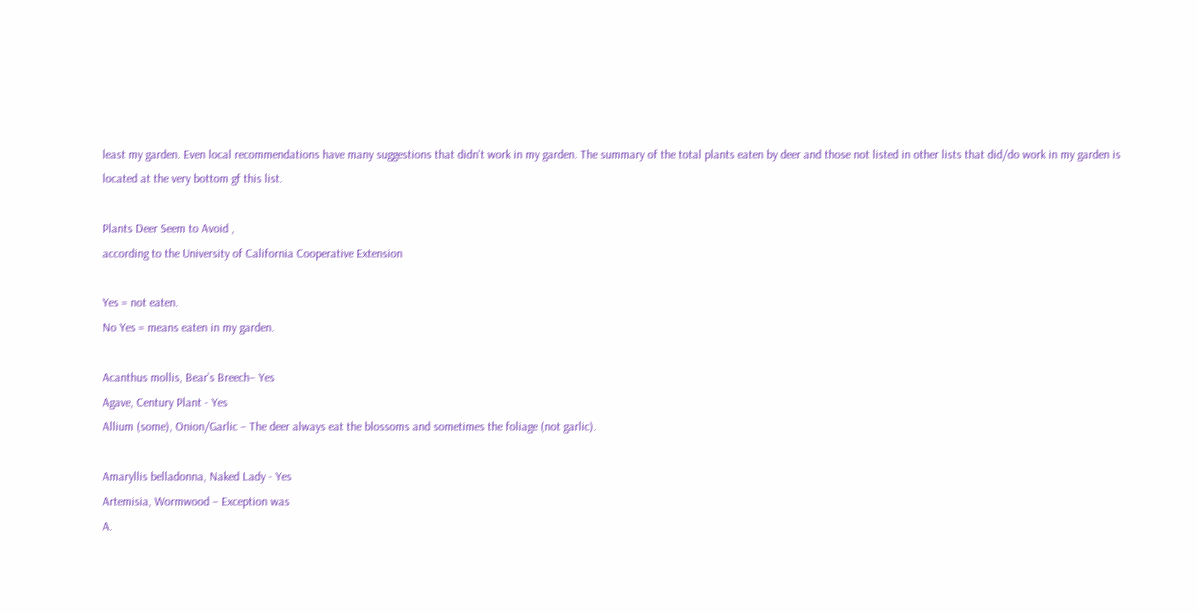least my garden. Even local recommendations have many suggestions that didn't work in my garden. The summary of the total plants eaten by deer and those not listed in other lists that did/do work in my garden is located at the very bottom gf this list.

Plants Deer Seem to Avoid ,
according to the University of California Cooperative Extension

Yes = not eaten.
No Yes = means eaten in my garden.

Acanthus mollis, Bear’s Breech– Yes
Agave, Century Plant - Yes
Allium (some), Onion/Garlic – The deer always eat the blossoms and sometimes the foliage (not garlic).

Amaryllis belladonna, Naked Lady - Yes
Artemisia, Wormwood – Exception was
A.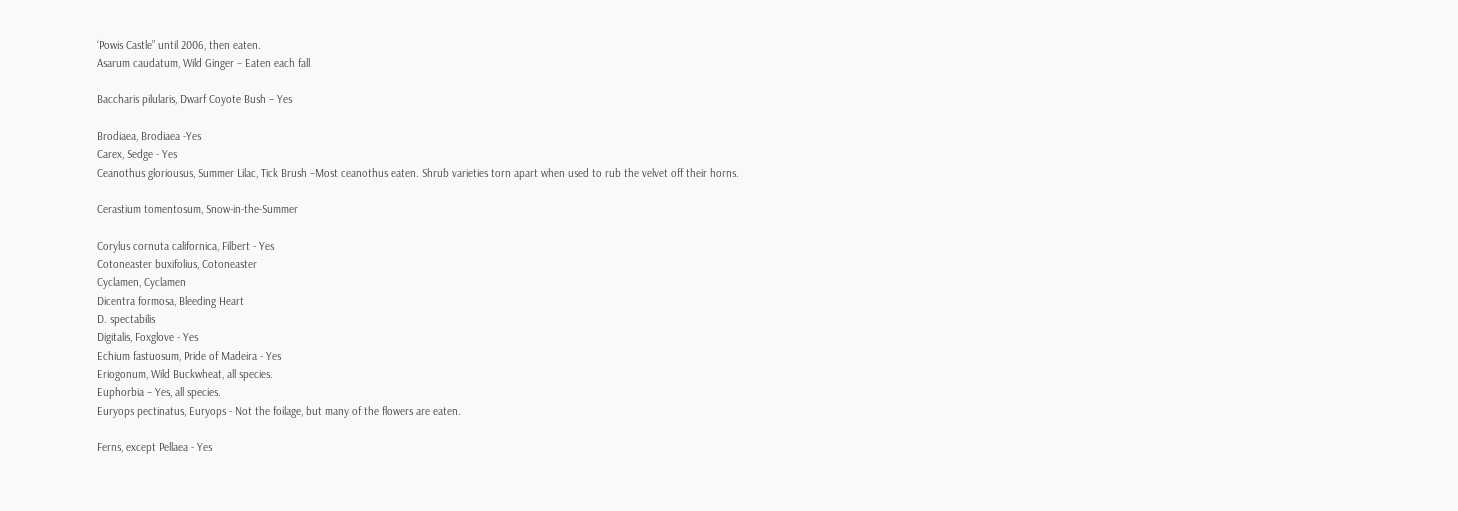‘Powis Castle” until 2006, then eaten.
Asarum caudatum, Wild Ginger – Eaten each fall

Baccharis pilularis, Dwarf Coyote Bush – Yes

Brodiaea, Brodiaea -Yes
Carex, Sedge - Yes
Ceanothus gloriousus, Summer Lilac, Tick Brush –Most ceanothus eaten. Shrub varieties torn apart when used to rub the velvet off their horns.

Cerastium tomentosum, Snow-in-the-Summer

Corylus cornuta californica, Filbert - Yes
Cotoneaster buxifolius, Cotoneaster
Cyclamen, Cyclamen
Dicentra formosa, Bleeding Heart
D. spectabilis
Digitalis, Foxglove - Yes
Echium fastuosum, Pride of Madeira - Yes
Eriogonum, Wild Buckwheat, all species.
Euphorbia – Yes, all species.
Euryops pectinatus, Euryops - Not the foilage, but many of the flowers are eaten.

Ferns, except Pellaea - Yes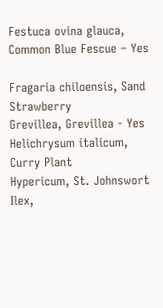Festuca ovina glauca, Common Blue Fescue – Yes

Fragaria chiloensis, Sand Strawberry
Grevillea, Grevillea - Yes
Helichrysum italicum, Curry Plant
Hypericum, St. Johnswort
Ilex,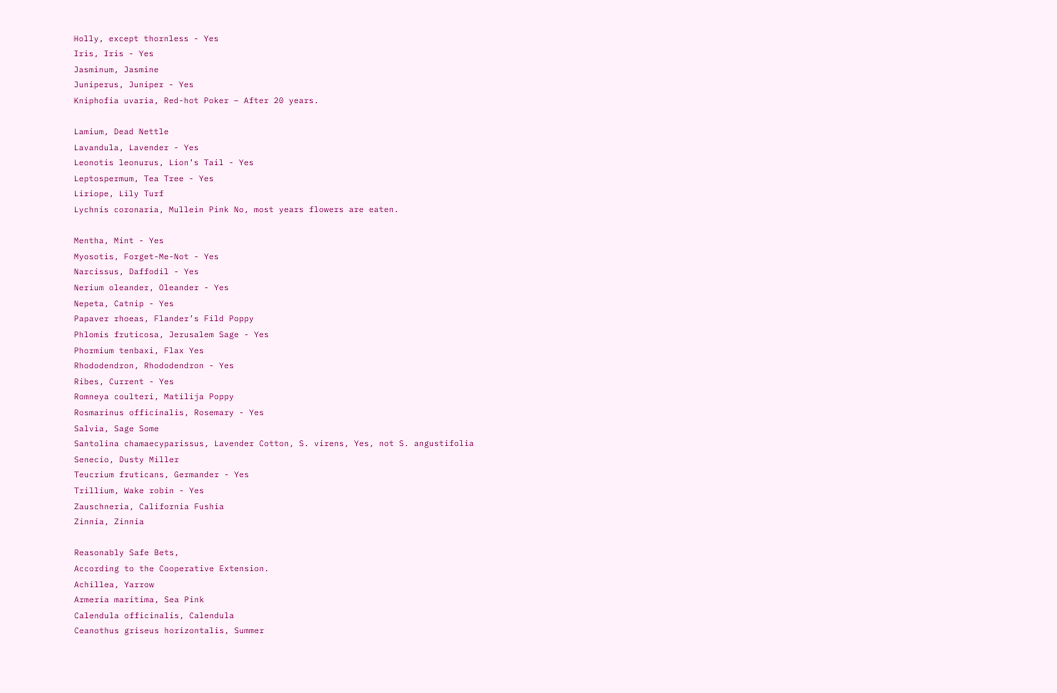Holly, except thornless - Yes
Iris, Iris - Yes
Jasminum, Jasmine
Juniperus, Juniper - Yes
Kniphofia uvaria, Red-hot Poker – After 20 years.

Lamium, Dead Nettle
Lavandula, Lavender - Yes
Leonotis leonurus, Lion’s Tail - Yes
Leptospermum, Tea Tree - Yes
Liriope, Lily Turf
Lychnis coronaria, Mullein Pink No, most years flowers are eaten.

Mentha, Mint - Yes
Myosotis, Forget-Me-Not - Yes
Narcissus, Daffodil - Yes
Nerium oleander, Oleander - Yes
Nepeta, Catnip - Yes
Papaver rhoeas, Flander’s Fild Poppy
Phlomis fruticosa, Jerusalem Sage - Yes
Phormium tenbaxi, Flax Yes
Rhododendron, Rhododendron - Yes
Ribes, Current - Yes
Romneya coulteri, Matilija Poppy
Rosmarinus officinalis, Rosemary - Yes
Salvia, Sage Some
Santolina chamaecyparissus, Lavender Cotton, S. virens, Yes, not S. angustifolia
Senecio, Dusty Miller
Teucrium fruticans, Germander - Yes
Trillium, Wake robin - Yes
Zauschneria, California Fushia
Zinnia, Zinnia

Reasonably Safe Bets,
According to the Cooperative Extension.
Achillea, Yarrow
Armeria maritima, Sea Pink
Calendula officinalis, Calendula
Ceanothus griseus horizontalis, Summer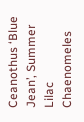Ceanothus ‘Blue Jean’, Summer Lilac
Chaenomeles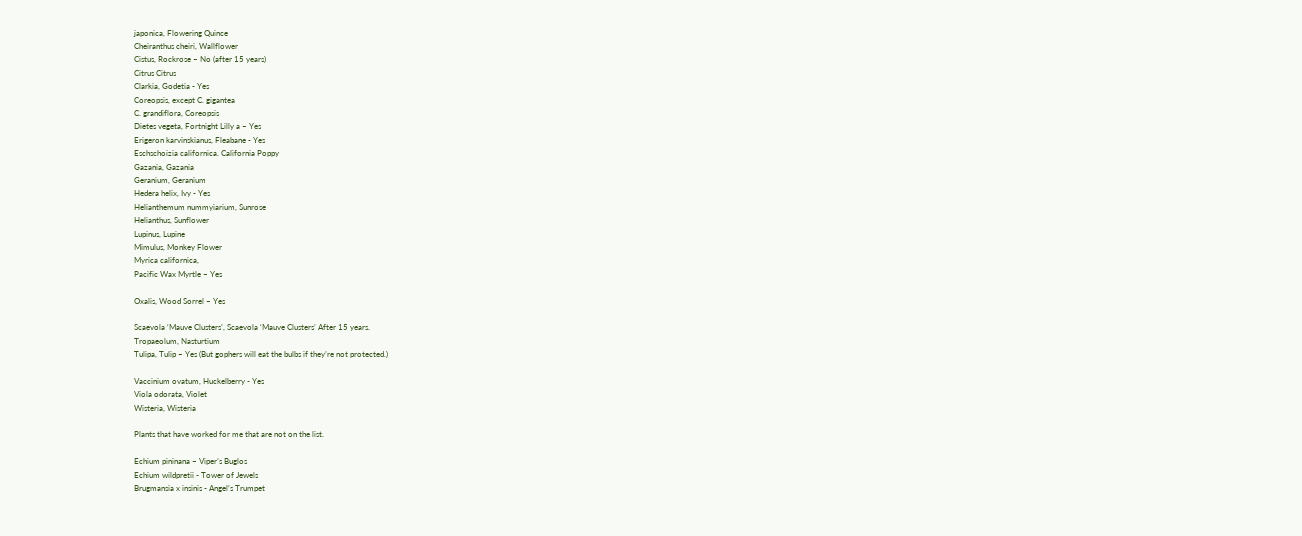japonica, Flowering Quince
Cheiranthus cheiri, Wallflower
Cistus, Rockrose – No (after 15 years)
Citrus Citrus
Clarkia, Godetia - Yes
Coreopsis, except C. gigantea
C. grandiflora, Coreopsis
Dietes vegeta, Fortnight Lilly a – Yes
Erigeron karvinskianus, Fleabane - Yes
Eschschoizia californica. California Poppy
Gazania, Gazania
Geranium, Geranium
Hedera helix, Ivy - Yes
Helianthemum nummyiarium, Sunrose
Helianthus, Sunflower
Lupinus, Lupine
Mimulus, Monkey Flower
Myrica californica,
Pacific Wax Myrtle – Yes

Oxalis, Wood Sorrel – Yes

Scaevola ‘Mauve Clusters’, Scaevola ‘Mauve Clusters’ After 15 years.
Tropaeolum, Nasturtium
Tulipa, Tulip – Yes (But gophers will eat the bulbs if they’re not protected.)

Vaccinium ovatum, Huckelberry - Yes
Viola odorata, Violet
Wisteria, Wisteria

Plants that have worked for me that are not on the list.

Echium pininana – Viper’s Buglos
Echium wildpretii - Tower of Jewels
Brugmansia x insinis - Angel’s Trumpet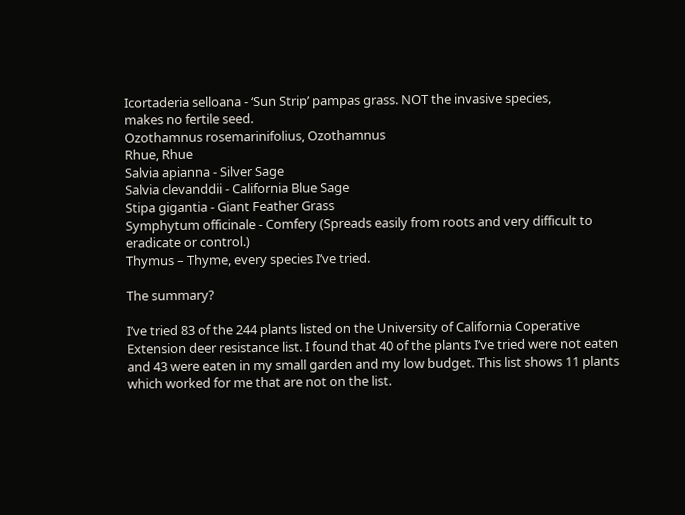Icortaderia selloana - ‘Sun Strip’ pampas grass. NOT the invasive species,
makes no fertile seed.
Ozothamnus rosemarinifolius, Ozothamnus
Rhue, Rhue
Salvia apianna - Silver Sage
Salvia clevanddii - California Blue Sage
Stipa gigantia - Giant Feather Grass
Symphytum officinale - Comfery (Spreads easily from roots and very difficult to eradicate or control.)
Thymus – Thyme, every species I’ve tried.

The summary?

I’ve tried 83 of the 244 plants listed on the University of California Coperative Extension deer resistance list. I found that 40 of the plants I’ve tried were not eaten and 43 were eaten in my small garden and my low budget. This list shows 11 plants which worked for me that are not on the list.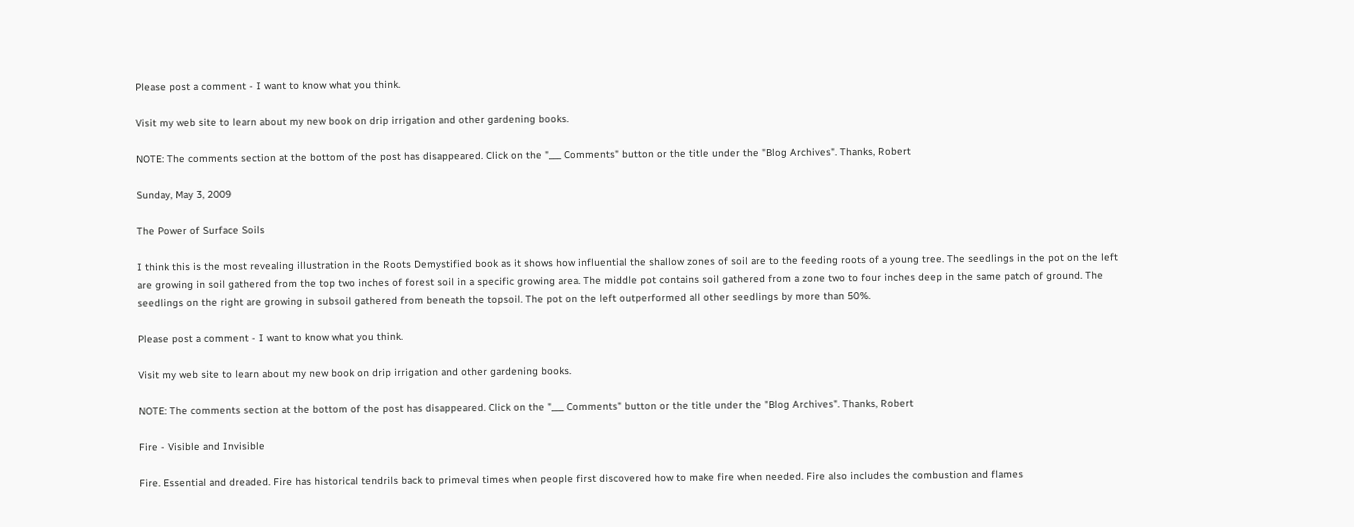Please post a comment - I want to know what you think.

Visit my web site to learn about my new book on drip irrigation and other gardening books.

NOTE: The comments section at the bottom of the post has disappeared. Click on the "___ Comments" button or the title under the "Blog Archives". Thanks, Robert

Sunday, May 3, 2009

The Power of Surface Soils

I think this is the most revealing illustration in the Roots Demystified book as it shows how influential the shallow zones of soil are to the feeding roots of a young tree. The seedlings in the pot on the left are growing in soil gathered from the top two inches of forest soil in a specific growing area. The middle pot contains soil gathered from a zone two to four inches deep in the same patch of ground. The seedlings on the right are growing in subsoil gathered from beneath the topsoil. The pot on the left outperformed all other seedlings by more than 50%.

Please post a comment - I want to know what you think.

Visit my web site to learn about my new book on drip irrigation and other gardening books.

NOTE: The comments section at the bottom of the post has disappeared. Click on the "___ Comments" button or the title under the "Blog Archives". Thanks, Robert

Fire - Visible and Invisible

Fire. Essential and dreaded. Fire has historical tendrils back to primeval times when people first discovered how to make fire when needed. Fire also includes the combustion and flames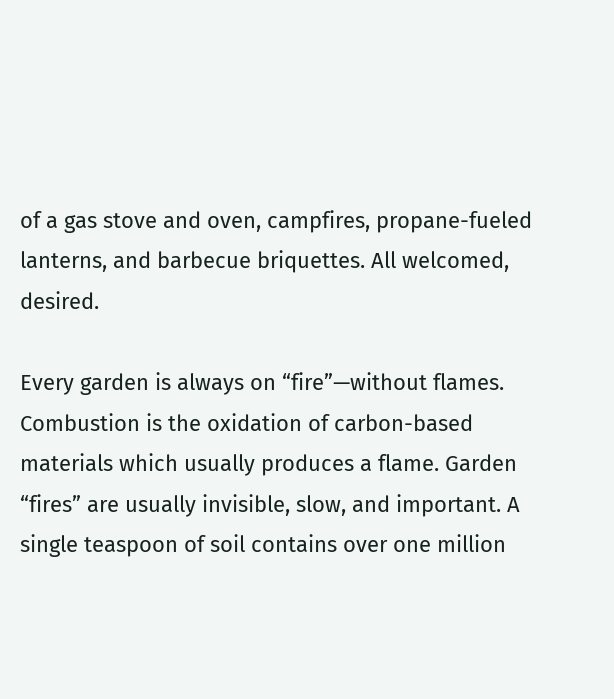of a gas stove and oven, campfires, propane-fueled lanterns, and barbecue briquettes. All welcomed, desired.

Every garden is always on “fire”—without flames. Combustion is the oxidation of carbon-based materials which usually produces a flame. Garden “fires” are usually invisible, slow, and important. A single teaspoon of soil contains over one million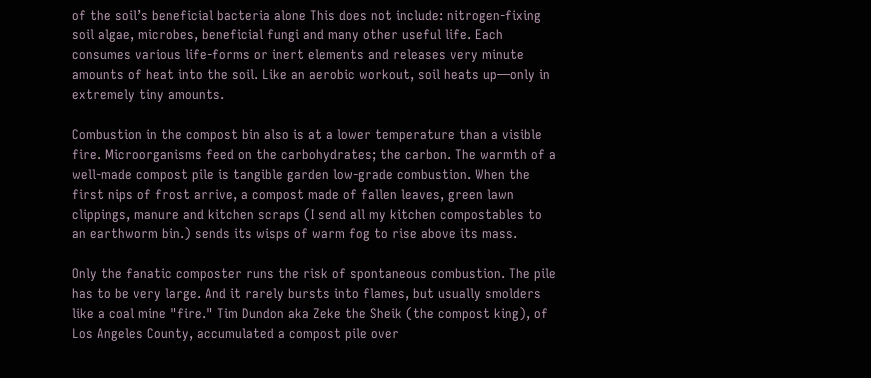of the soil’s beneficial bacteria alone This does not include: nitrogen-fixing soil algae, microbes, beneficial fungi and many other useful life. Each consumes various life-forms or inert elements and releases very minute amounts of heat into the soil. Like an aerobic workout, soil heats up—only in extremely tiny amounts.

Combustion in the compost bin also is at a lower temperature than a visible fire. Microorganisms feed on the carbohydrates; the carbon. The warmth of a well-made compost pile is tangible garden low-grade combustion. When the first nips of frost arrive, a compost made of fallen leaves, green lawn clippings, manure and kitchen scraps (I send all my kitchen compostables to an earthworm bin.) sends its wisps of warm fog to rise above its mass.

Only the fanatic composter runs the risk of spontaneous combustion. The pile has to be very large. And it rarely bursts into flames, but usually smolders like a coal mine "fire." Tim Dundon aka Zeke the Sheik (the compost king), of Los Angeles County, accumulated a compost pile over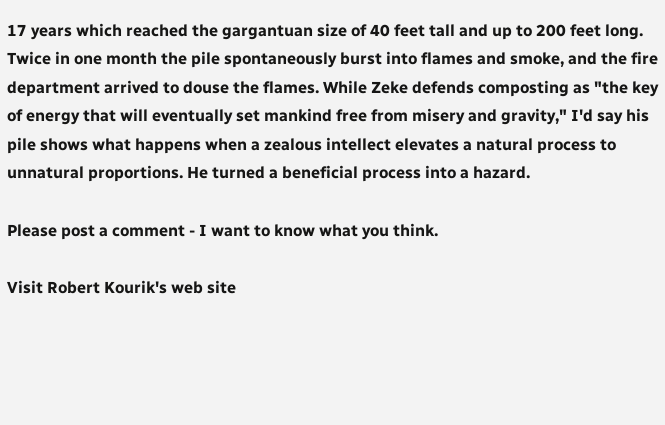17 years which reached the gargantuan size of 40 feet tall and up to 200 feet long. Twice in one month the pile spontaneously burst into flames and smoke, and the fire department arrived to douse the flames. While Zeke defends composting as "the key of energy that will eventually set mankind free from misery and gravity," I'd say his pile shows what happens when a zealous intellect elevates a natural process to unnatural proportions. He turned a beneficial process into a hazard.

Please post a comment - I want to know what you think.

Visit Robert Kourik's web site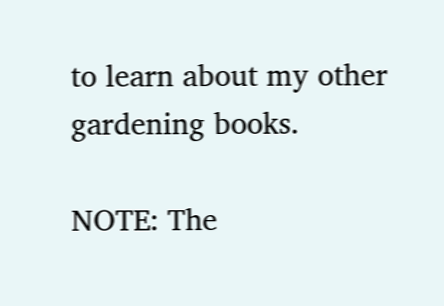to learn about my other gardening books.

NOTE: The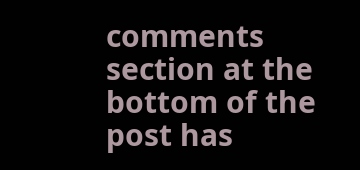comments section at the bottom of the post has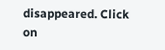disappeared. Click on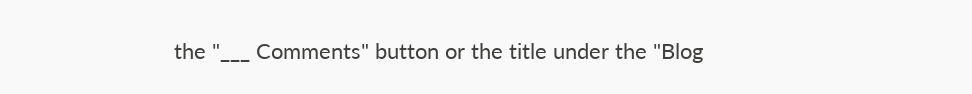the "___ Comments" button or the title under the "Blog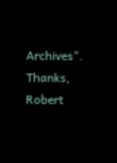Archives". Thanks, Robert